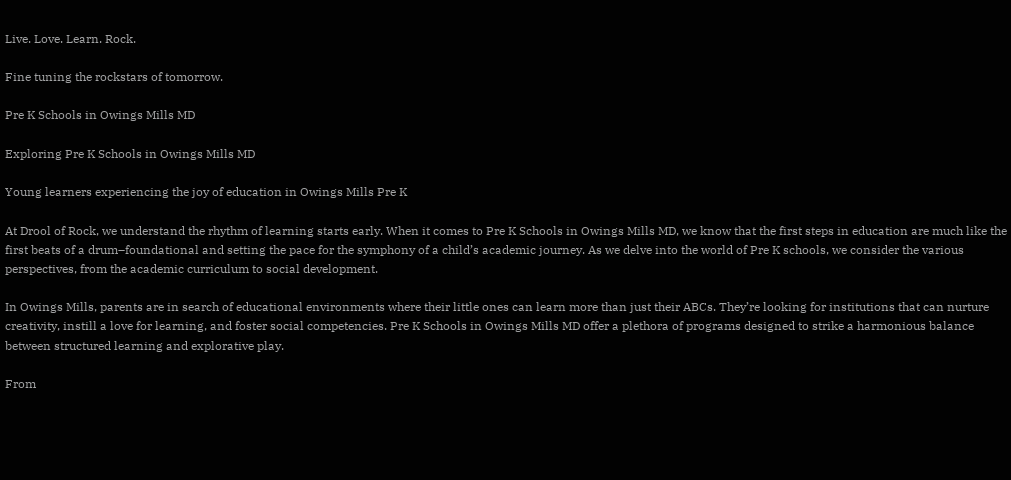Live. Love. Learn. Rock.

Fine tuning the rockstars of tomorrow.

Pre K Schools in Owings Mills MD

Exploring Pre K Schools in Owings Mills MD

Young learners experiencing the joy of education in Owings Mills Pre K

At Drool of Rock, we understand the rhythm of learning starts early. When it comes to Pre K Schools in Owings Mills MD, we know that the first steps in education are much like the first beats of a drum–foundational and setting the pace for the symphony of a child’s academic journey. As we delve into the world of Pre K schools, we consider the various perspectives, from the academic curriculum to social development.

In Owings Mills, parents are in search of educational environments where their little ones can learn more than just their ABCs. They’re looking for institutions that can nurture creativity, instill a love for learning, and foster social competencies. Pre K Schools in Owings Mills MD offer a plethora of programs designed to strike a harmonious balance between structured learning and explorative play.

From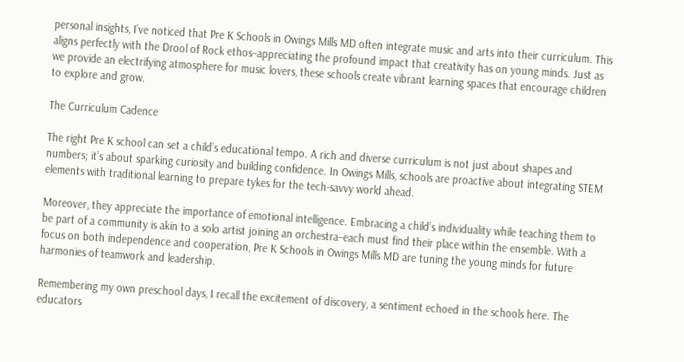personal insights, I’ve noticed that Pre K Schools in Owings Mills MD often integrate music and arts into their curriculum. This aligns perfectly with the Drool of Rock ethos–appreciating the profound impact that creativity has on young minds. Just as we provide an electrifying atmosphere for music lovers, these schools create vibrant learning spaces that encourage children to explore and grow.

The Curriculum Cadence

The right Pre K school can set a child’s educational tempo. A rich and diverse curriculum is not just about shapes and numbers; it’s about sparking curiosity and building confidence. In Owings Mills, schools are proactive about integrating STEM elements with traditional learning to prepare tykes for the tech-savvy world ahead.

Moreover, they appreciate the importance of emotional intelligence. Embracing a child’s individuality while teaching them to be part of a community is akin to a solo artist joining an orchestra–each must find their place within the ensemble. With a focus on both independence and cooperation, Pre K Schools in Owings Mills MD are tuning the young minds for future harmonies of teamwork and leadership.

Remembering my own preschool days, I recall the excitement of discovery, a sentiment echoed in the schools here. The educators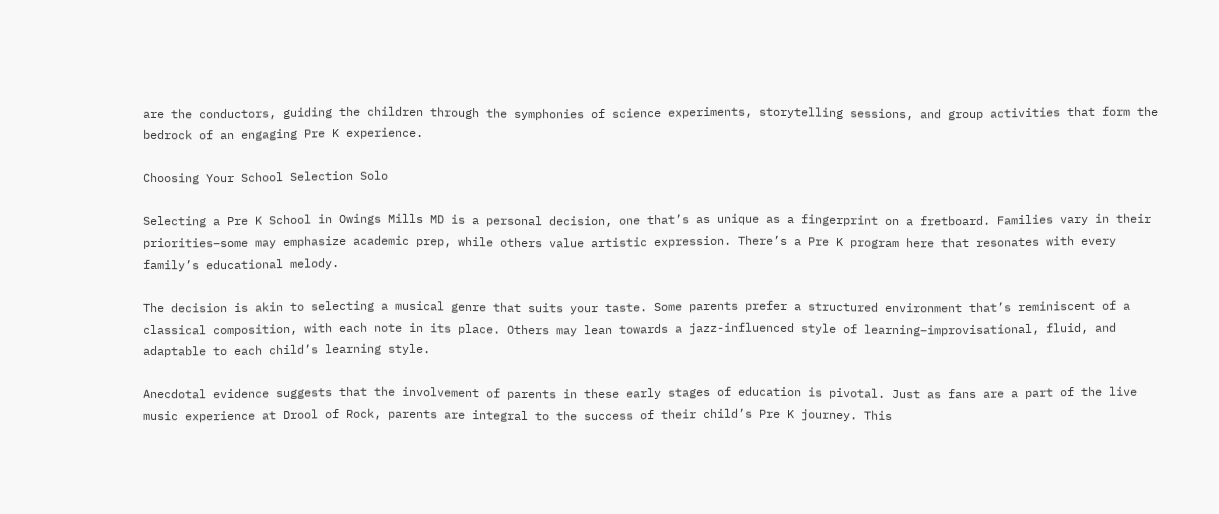are the conductors, guiding the children through the symphonies of science experiments, storytelling sessions, and group activities that form the bedrock of an engaging Pre K experience.

Choosing Your School Selection Solo

Selecting a Pre K School in Owings Mills MD is a personal decision, one that’s as unique as a fingerprint on a fretboard. Families vary in their priorities–some may emphasize academic prep, while others value artistic expression. There’s a Pre K program here that resonates with every family’s educational melody.

The decision is akin to selecting a musical genre that suits your taste. Some parents prefer a structured environment that’s reminiscent of a classical composition, with each note in its place. Others may lean towards a jazz-influenced style of learning–improvisational, fluid, and adaptable to each child’s learning style.

Anecdotal evidence suggests that the involvement of parents in these early stages of education is pivotal. Just as fans are a part of the live music experience at Drool of Rock, parents are integral to the success of their child’s Pre K journey. This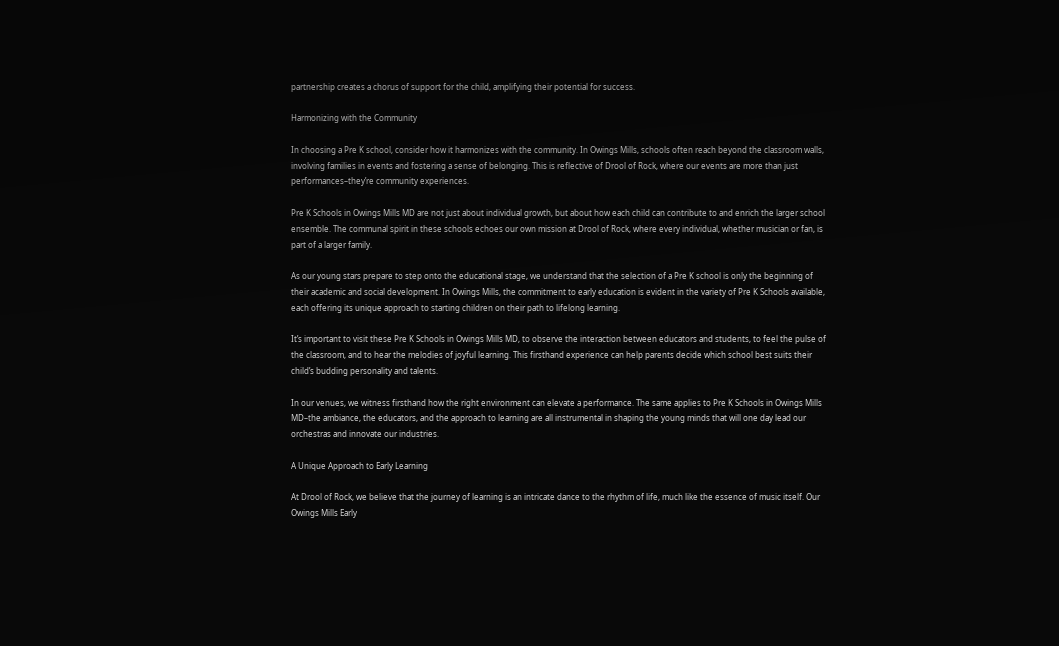partnership creates a chorus of support for the child, amplifying their potential for success.

Harmonizing with the Community

In choosing a Pre K school, consider how it harmonizes with the community. In Owings Mills, schools often reach beyond the classroom walls, involving families in events and fostering a sense of belonging. This is reflective of Drool of Rock, where our events are more than just performances–they’re community experiences.

Pre K Schools in Owings Mills MD are not just about individual growth, but about how each child can contribute to and enrich the larger school ensemble. The communal spirit in these schools echoes our own mission at Drool of Rock, where every individual, whether musician or fan, is part of a larger family.

As our young stars prepare to step onto the educational stage, we understand that the selection of a Pre K school is only the beginning of their academic and social development. In Owings Mills, the commitment to early education is evident in the variety of Pre K Schools available, each offering its unique approach to starting children on their path to lifelong learning.

It’s important to visit these Pre K Schools in Owings Mills MD, to observe the interaction between educators and students, to feel the pulse of the classroom, and to hear the melodies of joyful learning. This firsthand experience can help parents decide which school best suits their child’s budding personality and talents.

In our venues, we witness firsthand how the right environment can elevate a performance. The same applies to Pre K Schools in Owings Mills MD–the ambiance, the educators, and the approach to learning are all instrumental in shaping the young minds that will one day lead our orchestras and innovate our industries.

A Unique Approach to Early Learning

At Drool of Rock, we believe that the journey of learning is an intricate dance to the rhythm of life, much like the essence of music itself. Our Owings Mills Early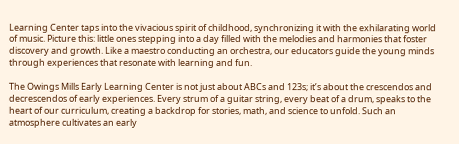Learning Center taps into the vivacious spirit of childhood, synchronizing it with the exhilarating world of music. Picture this: little ones stepping into a day filled with the melodies and harmonies that foster discovery and growth. Like a maestro conducting an orchestra, our educators guide the young minds through experiences that resonate with learning and fun.

The Owings Mills Early Learning Center is not just about ABCs and 123s; it’s about the crescendos and decrescendos of early experiences. Every strum of a guitar string, every beat of a drum, speaks to the heart of our curriculum, creating a backdrop for stories, math, and science to unfold. Such an atmosphere cultivates an early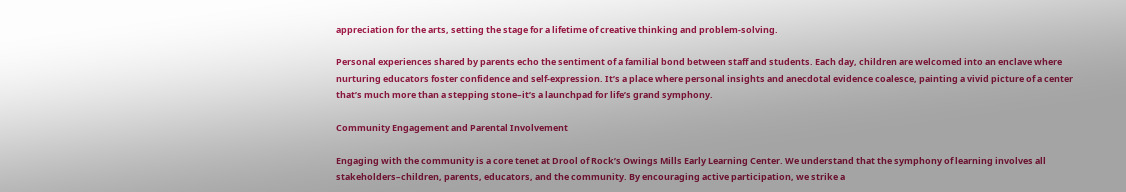appreciation for the arts, setting the stage for a lifetime of creative thinking and problem-solving.

Personal experiences shared by parents echo the sentiment of a familial bond between staff and students. Each day, children are welcomed into an enclave where nurturing educators foster confidence and self-expression. It’s a place where personal insights and anecdotal evidence coalesce, painting a vivid picture of a center that’s much more than a stepping stone–it’s a launchpad for life’s grand symphony.

Community Engagement and Parental Involvement

Engaging with the community is a core tenet at Drool of Rock’s Owings Mills Early Learning Center. We understand that the symphony of learning involves all stakeholders–children, parents, educators, and the community. By encouraging active participation, we strike a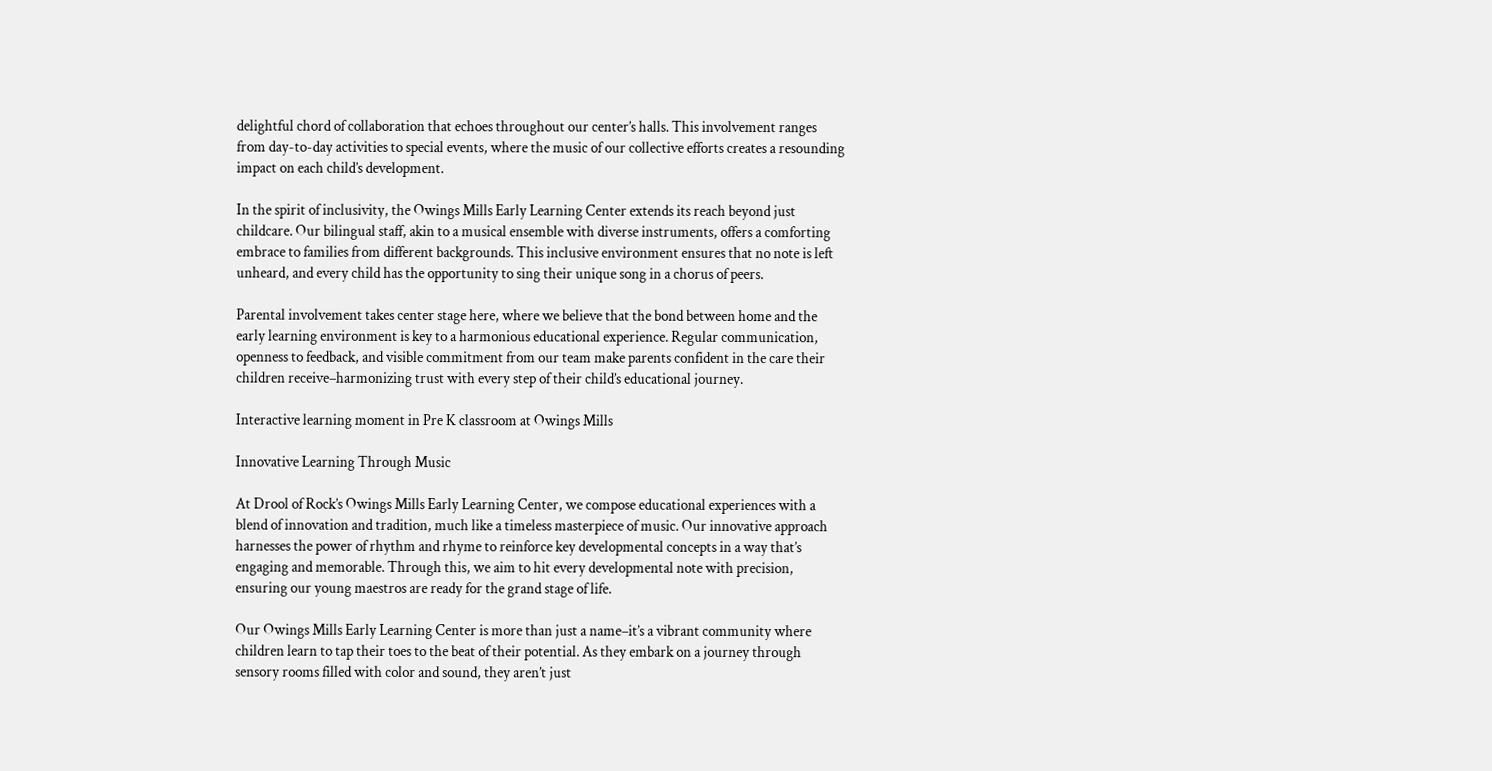delightful chord of collaboration that echoes throughout our center’s halls. This involvement ranges from day-to-day activities to special events, where the music of our collective efforts creates a resounding impact on each child’s development.

In the spirit of inclusivity, the Owings Mills Early Learning Center extends its reach beyond just childcare. Our bilingual staff, akin to a musical ensemble with diverse instruments, offers a comforting embrace to families from different backgrounds. This inclusive environment ensures that no note is left unheard, and every child has the opportunity to sing their unique song in a chorus of peers.

Parental involvement takes center stage here, where we believe that the bond between home and the early learning environment is key to a harmonious educational experience. Regular communication, openness to feedback, and visible commitment from our team make parents confident in the care their children receive–harmonizing trust with every step of their child’s educational journey.

Interactive learning moment in Pre K classroom at Owings Mills

Innovative Learning Through Music

At Drool of Rock’s Owings Mills Early Learning Center, we compose educational experiences with a blend of innovation and tradition, much like a timeless masterpiece of music. Our innovative approach harnesses the power of rhythm and rhyme to reinforce key developmental concepts in a way that’s engaging and memorable. Through this, we aim to hit every developmental note with precision, ensuring our young maestros are ready for the grand stage of life.

Our Owings Mills Early Learning Center is more than just a name–it’s a vibrant community where children learn to tap their toes to the beat of their potential. As they embark on a journey through sensory rooms filled with color and sound, they aren’t just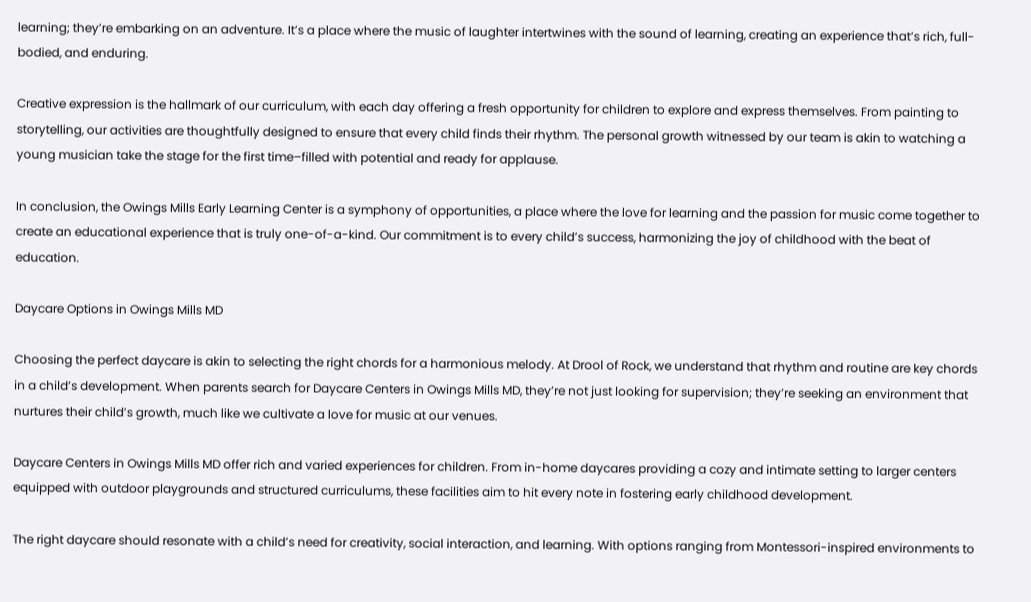learning; they’re embarking on an adventure. It’s a place where the music of laughter intertwines with the sound of learning, creating an experience that’s rich, full-bodied, and enduring.

Creative expression is the hallmark of our curriculum, with each day offering a fresh opportunity for children to explore and express themselves. From painting to storytelling, our activities are thoughtfully designed to ensure that every child finds their rhythm. The personal growth witnessed by our team is akin to watching a young musician take the stage for the first time–filled with potential and ready for applause.

In conclusion, the Owings Mills Early Learning Center is a symphony of opportunities, a place where the love for learning and the passion for music come together to create an educational experience that is truly one-of-a-kind. Our commitment is to every child’s success, harmonizing the joy of childhood with the beat of education.

Daycare Options in Owings Mills MD

Choosing the perfect daycare is akin to selecting the right chords for a harmonious melody. At Drool of Rock, we understand that rhythm and routine are key chords in a child’s development. When parents search for Daycare Centers in Owings Mills MD, they’re not just looking for supervision; they’re seeking an environment that nurtures their child’s growth, much like we cultivate a love for music at our venues.

Daycare Centers in Owings Mills MD offer rich and varied experiences for children. From in-home daycares providing a cozy and intimate setting to larger centers equipped with outdoor playgrounds and structured curriculums, these facilities aim to hit every note in fostering early childhood development.

The right daycare should resonate with a child’s need for creativity, social interaction, and learning. With options ranging from Montessori-inspired environments to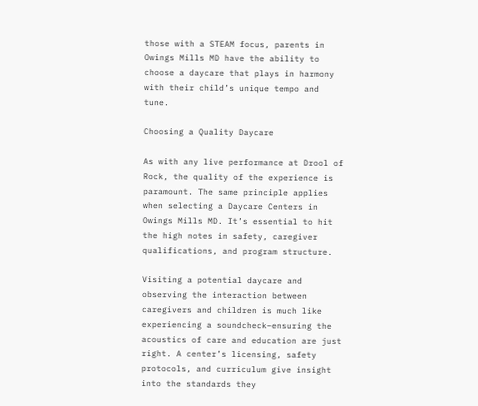those with a STEAM focus, parents in Owings Mills MD have the ability to choose a daycare that plays in harmony with their child’s unique tempo and tune.

Choosing a Quality Daycare

As with any live performance at Drool of Rock, the quality of the experience is paramount. The same principle applies when selecting a Daycare Centers in Owings Mills MD. It’s essential to hit the high notes in safety, caregiver qualifications, and program structure.

Visiting a potential daycare and observing the interaction between caregivers and children is much like experiencing a soundcheck–ensuring the acoustics of care and education are just right. A center’s licensing, safety protocols, and curriculum give insight into the standards they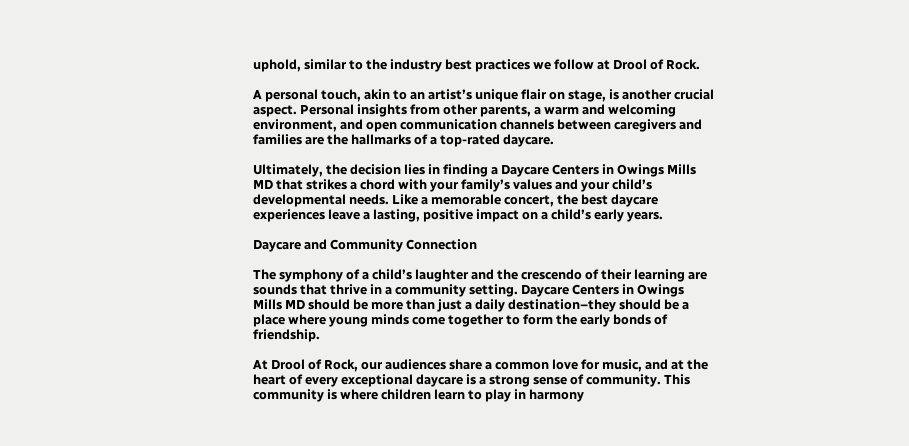uphold, similar to the industry best practices we follow at Drool of Rock.

A personal touch, akin to an artist’s unique flair on stage, is another crucial aspect. Personal insights from other parents, a warm and welcoming environment, and open communication channels between caregivers and families are the hallmarks of a top-rated daycare.

Ultimately, the decision lies in finding a Daycare Centers in Owings Mills MD that strikes a chord with your family’s values and your child’s developmental needs. Like a memorable concert, the best daycare experiences leave a lasting, positive impact on a child’s early years.

Daycare and Community Connection

The symphony of a child’s laughter and the crescendo of their learning are sounds that thrive in a community setting. Daycare Centers in Owings Mills MD should be more than just a daily destination–they should be a place where young minds come together to form the early bonds of friendship.

At Drool of Rock, our audiences share a common love for music, and at the heart of every exceptional daycare is a strong sense of community. This community is where children learn to play in harmony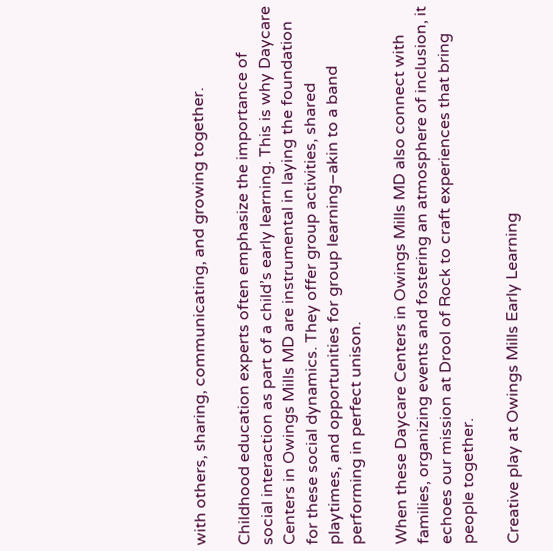with others, sharing, communicating, and growing together.

Childhood education experts often emphasize the importance of social interaction as part of a child’s early learning. This is why Daycare Centers in Owings Mills MD are instrumental in laying the foundation for these social dynamics. They offer group activities, shared playtimes, and opportunities for group learning–akin to a band performing in perfect unison.

When these Daycare Centers in Owings Mills MD also connect with families, organizing events and fostering an atmosphere of inclusion, it echoes our mission at Drool of Rock to craft experiences that bring people together.

Creative play at Owings Mills Early Learning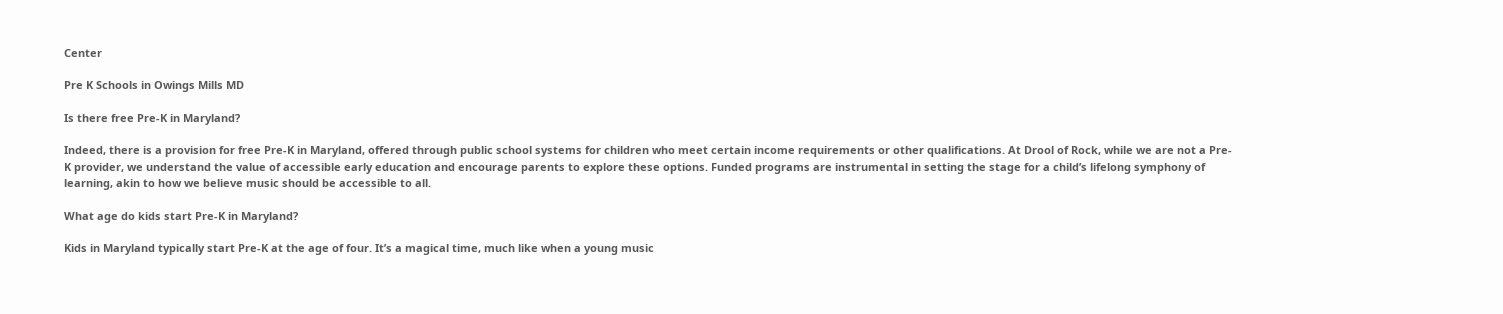Center

Pre K Schools in Owings Mills MD

Is there free Pre-K in Maryland?

Indeed, there is a provision for free Pre-K in Maryland, offered through public school systems for children who meet certain income requirements or other qualifications. At Drool of Rock, while we are not a Pre-K provider, we understand the value of accessible early education and encourage parents to explore these options. Funded programs are instrumental in setting the stage for a child’s lifelong symphony of learning, akin to how we believe music should be accessible to all.

What age do kids start Pre-K in Maryland?

Kids in Maryland typically start Pre-K at the age of four. It’s a magical time, much like when a young music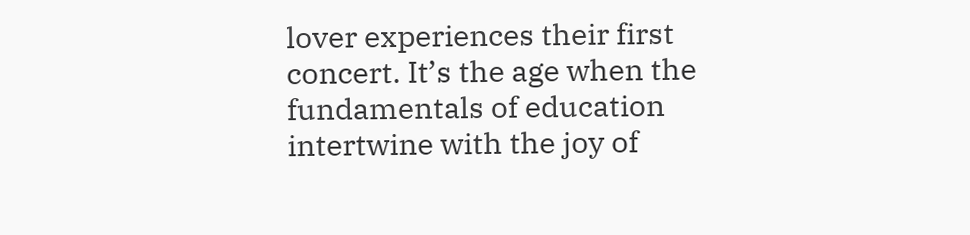lover experiences their first concert. It’s the age when the fundamentals of education intertwine with the joy of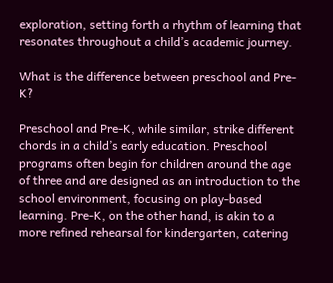exploration, setting forth a rhythm of learning that resonates throughout a child’s academic journey.

What is the difference between preschool and Pre-K?

Preschool and Pre-K, while similar, strike different chords in a child’s early education. Preschool programs often begin for children around the age of three and are designed as an introduction to the school environment, focusing on play-based learning. Pre-K, on the other hand, is akin to a more refined rehearsal for kindergarten, catering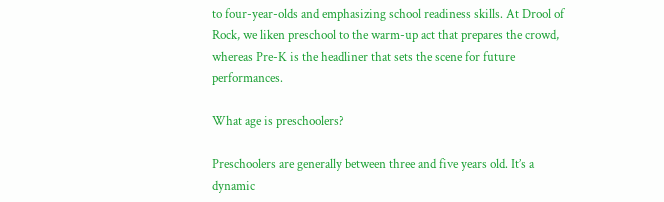to four-year-olds and emphasizing school readiness skills. At Drool of Rock, we liken preschool to the warm-up act that prepares the crowd, whereas Pre-K is the headliner that sets the scene for future performances.

What age is preschoolers?

Preschoolers are generally between three and five years old. It’s a dynamic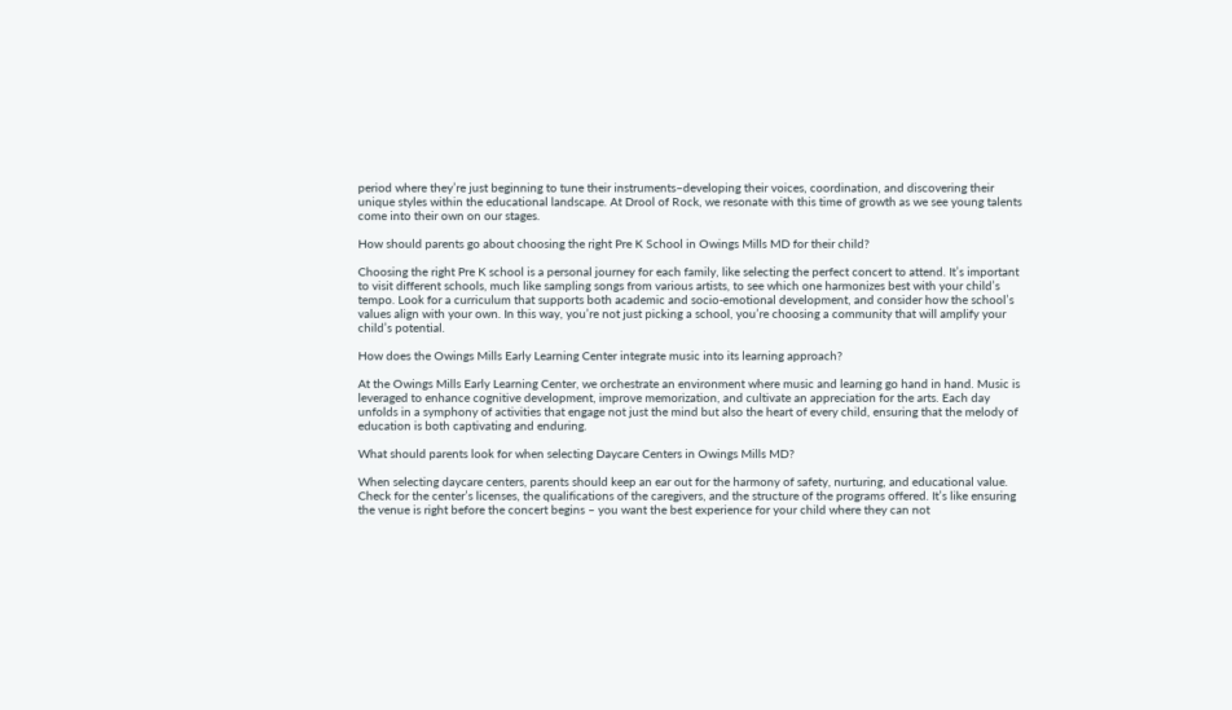period where they’re just beginning to tune their instruments–developing their voices, coordination, and discovering their unique styles within the educational landscape. At Drool of Rock, we resonate with this time of growth as we see young talents come into their own on our stages.

How should parents go about choosing the right Pre K School in Owings Mills MD for their child?

Choosing the right Pre K school is a personal journey for each family, like selecting the perfect concert to attend. It’s important to visit different schools, much like sampling songs from various artists, to see which one harmonizes best with your child’s tempo. Look for a curriculum that supports both academic and socio-emotional development, and consider how the school’s values align with your own. In this way, you’re not just picking a school, you’re choosing a community that will amplify your child’s potential.

How does the Owings Mills Early Learning Center integrate music into its learning approach?

At the Owings Mills Early Learning Center, we orchestrate an environment where music and learning go hand in hand. Music is leveraged to enhance cognitive development, improve memorization, and cultivate an appreciation for the arts. Each day unfolds in a symphony of activities that engage not just the mind but also the heart of every child, ensuring that the melody of education is both captivating and enduring.

What should parents look for when selecting Daycare Centers in Owings Mills MD?

When selecting daycare centers, parents should keep an ear out for the harmony of safety, nurturing, and educational value. Check for the center’s licenses, the qualifications of the caregivers, and the structure of the programs offered. It’s like ensuring the venue is right before the concert begins – you want the best experience for your child where they can not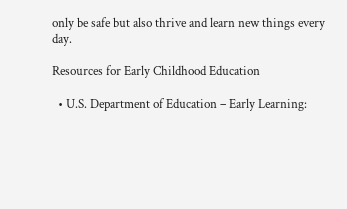only be safe but also thrive and learn new things every day.

Resources for Early Childhood Education

  • U.S. Department of Education – Early Learning: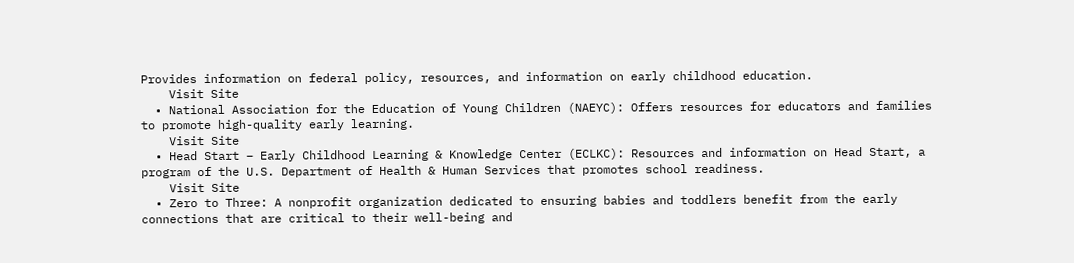Provides information on federal policy, resources, and information on early childhood education.
    Visit Site
  • National Association for the Education of Young Children (NAEYC): Offers resources for educators and families to promote high-quality early learning.
    Visit Site
  • Head Start – Early Childhood Learning & Knowledge Center (ECLKC): Resources and information on Head Start, a program of the U.S. Department of Health & Human Services that promotes school readiness.
    Visit Site
  • Zero to Three: A nonprofit organization dedicated to ensuring babies and toddlers benefit from the early connections that are critical to their well-being and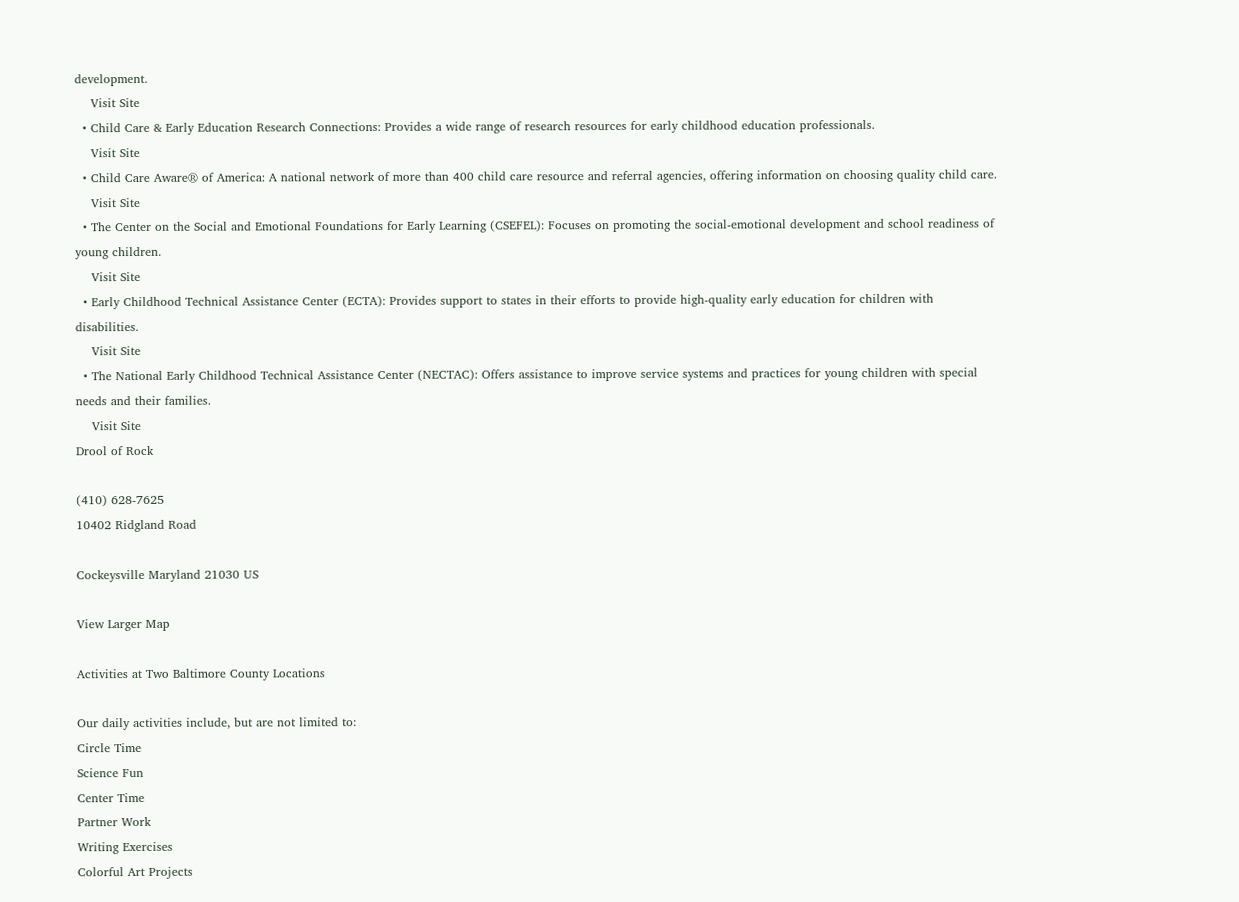development.
    Visit Site
  • Child Care & Early Education Research Connections: Provides a wide range of research resources for early childhood education professionals.
    Visit Site
  • Child Care Aware® of America: A national network of more than 400 child care resource and referral agencies, offering information on choosing quality child care.
    Visit Site
  • The Center on the Social and Emotional Foundations for Early Learning (CSEFEL): Focuses on promoting the social-emotional development and school readiness of young children.
    Visit Site
  • Early Childhood Technical Assistance Center (ECTA): Provides support to states in their efforts to provide high-quality early education for children with disabilities.
    Visit Site
  • The National Early Childhood Technical Assistance Center (NECTAC): Offers assistance to improve service systems and practices for young children with special needs and their families.
    Visit Site
Drool of Rock

(410) 628-7625
10402 Ridgland Road

Cockeysville Maryland 21030 US

View Larger Map

Activities at Two Baltimore County Locations

Our daily activities include, but are not limited to:
Circle Time
Science Fun
Center Time
Partner Work
Writing Exercises
Colorful Art Projects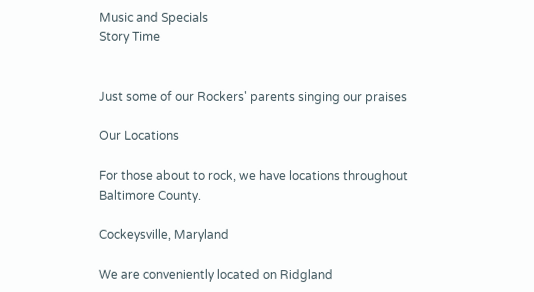Music and Specials
Story Time


Just some of our Rockers' parents singing our praises

Our Locations

For those about to rock, we have locations throughout Baltimore County.

Cockeysville, Maryland

We are conveniently located on Ridgland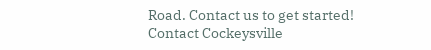Road. Contact us to get started!
Contact Cockeysville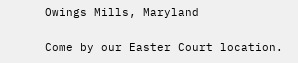Owings Mills, Maryland

Come by our Easter Court location.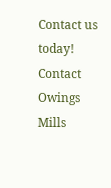Contact us today!
Contact Owings Mills